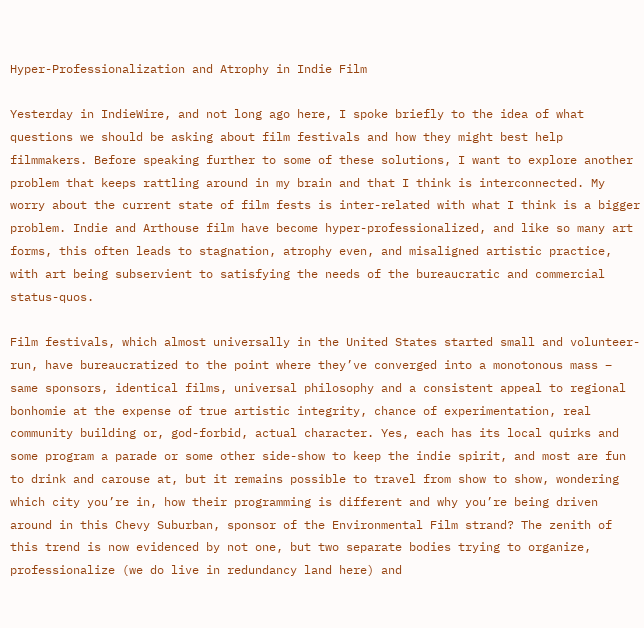Hyper-Professionalization and Atrophy in Indie Film

Yesterday in IndieWire, and not long ago here, I spoke briefly to the idea of what questions we should be asking about film festivals and how they might best help filmmakers. Before speaking further to some of these solutions, I want to explore another problem that keeps rattling around in my brain and that I think is interconnected. My worry about the current state of film fests is inter-related with what I think is a bigger problem. Indie and Arthouse film have become hyper-professionalized, and like so many art forms, this often leads to stagnation, atrophy even, and misaligned artistic practice, with art being subservient to satisfying the needs of the bureaucratic and commercial status-quos.

Film festivals, which almost universally in the United States started small and volunteer- run, have bureaucratized to the point where they’ve converged into a monotonous mass – same sponsors, identical films, universal philosophy and a consistent appeal to regional bonhomie at the expense of true artistic integrity, chance of experimentation, real community building or, god-forbid, actual character. Yes, each has its local quirks and some program a parade or some other side-show to keep the indie spirit, and most are fun to drink and carouse at, but it remains possible to travel from show to show, wondering which city you’re in, how their programming is different and why you’re being driven around in this Chevy Suburban, sponsor of the Environmental Film strand? The zenith of this trend is now evidenced by not one, but two separate bodies trying to organize, professionalize (we do live in redundancy land here) and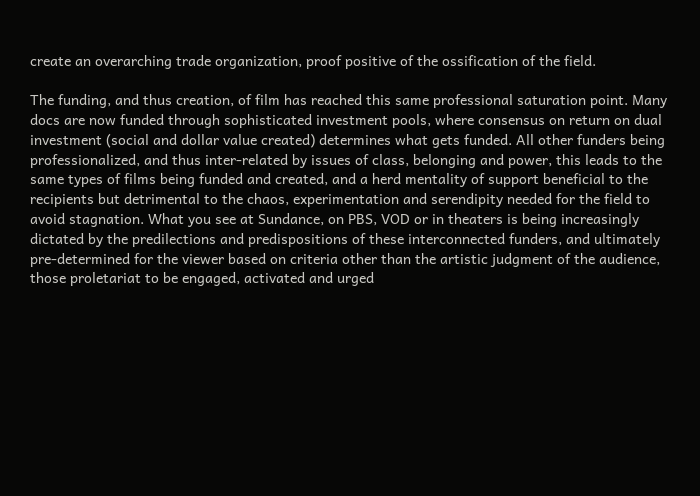create an overarching trade organization, proof positive of the ossification of the field.

The funding, and thus creation, of film has reached this same professional saturation point. Many docs are now funded through sophisticated investment pools, where consensus on return on dual investment (social and dollar value created) determines what gets funded. All other funders being professionalized, and thus inter-related by issues of class, belonging and power, this leads to the same types of films being funded and created, and a herd mentality of support beneficial to the recipients but detrimental to the chaos, experimentation and serendipity needed for the field to avoid stagnation. What you see at Sundance, on PBS, VOD or in theaters is being increasingly dictated by the predilections and predispositions of these interconnected funders, and ultimately pre-determined for the viewer based on criteria other than the artistic judgment of the audience, those proletariat to be engaged, activated and urged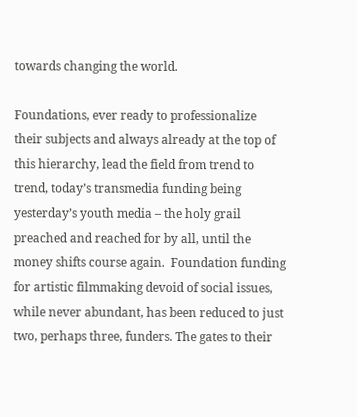towards changing the world.

Foundations, ever ready to professionalize their subjects and always already at the top of this hierarchy, lead the field from trend to trend, today’s transmedia funding being yesterday’s youth media – the holy grail preached and reached for by all, until the money shifts course again.  Foundation funding for artistic filmmaking devoid of social issues, while never abundant, has been reduced to just two, perhaps three, funders. The gates to their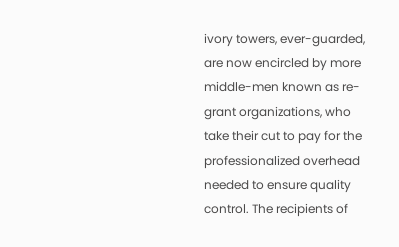ivory towers, ever-guarded, are now encircled by more middle-men known as re-grant organizations, who take their cut to pay for the professionalized overhead needed to ensure quality control. The recipients of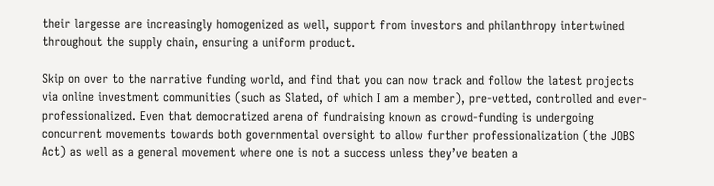their largesse are increasingly homogenized as well, support from investors and philanthropy intertwined throughout the supply chain, ensuring a uniform product.

Skip on over to the narrative funding world, and find that you can now track and follow the latest projects via online investment communities (such as Slated, of which I am a member), pre-vetted, controlled and ever-professionalized. Even that democratized arena of fundraising known as crowd-funding is undergoing concurrent movements towards both governmental oversight to allow further professionalization (the JOBS Act) as well as a general movement where one is not a success unless they’ve beaten a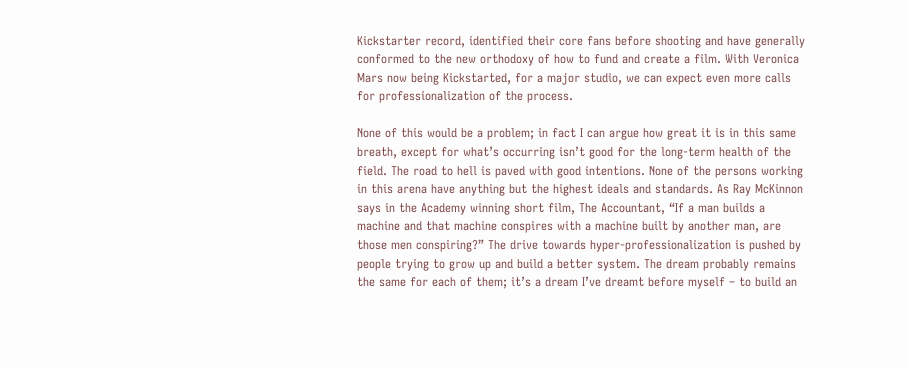Kickstarter record, identified their core fans before shooting and have generally conformed to the new orthodoxy of how to fund and create a film. With Veronica Mars now being Kickstarted, for a major studio, we can expect even more calls for professionalization of the process.

None of this would be a problem; in fact I can argue how great it is in this same breath, except for what’s occurring isn’t good for the long-term health of the field. The road to hell is paved with good intentions. None of the persons working in this arena have anything but the highest ideals and standards. As Ray McKinnon says in the Academy winning short film, The Accountant, “If a man builds a machine and that machine conspires with a machine built by another man, are those men conspiring?” The drive towards hyper-professionalization is pushed by people trying to grow up and build a better system. The dream probably remains the same for each of them; it’s a dream I’ve dreamt before myself – to build an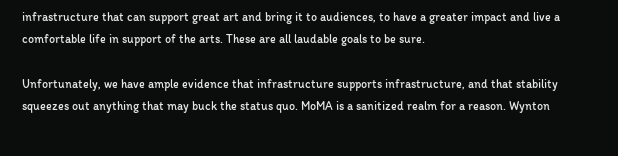infrastructure that can support great art and bring it to audiences, to have a greater impact and live a comfortable life in support of the arts. These are all laudable goals to be sure.

Unfortunately, we have ample evidence that infrastructure supports infrastructure, and that stability squeezes out anything that may buck the status quo. MoMA is a sanitized realm for a reason. Wynton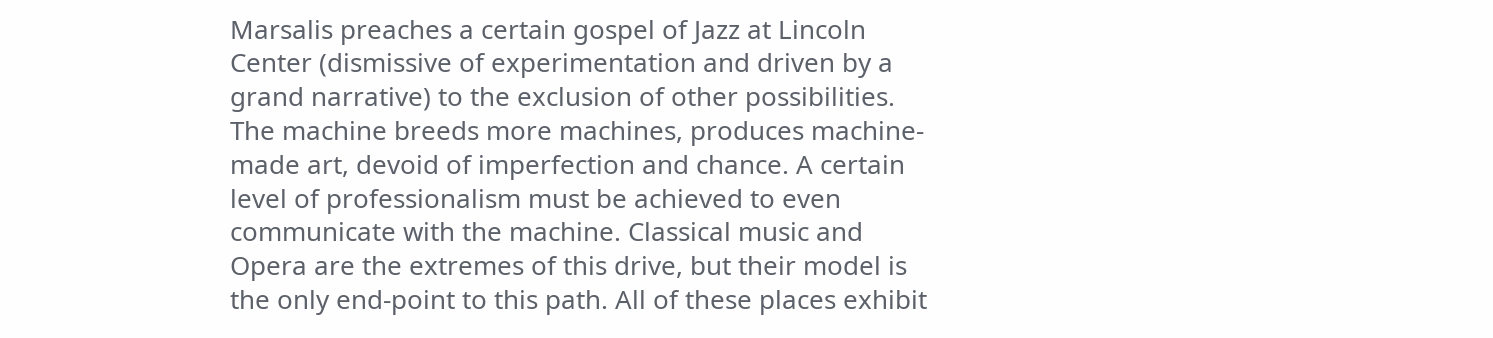Marsalis preaches a certain gospel of Jazz at Lincoln Center (dismissive of experimentation and driven by a grand narrative) to the exclusion of other possibilities. The machine breeds more machines, produces machine-made art, devoid of imperfection and chance. A certain level of professionalism must be achieved to even communicate with the machine. Classical music and Opera are the extremes of this drive, but their model is the only end-point to this path. All of these places exhibit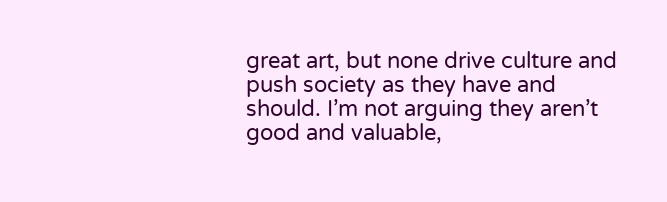great art, but none drive culture and push society as they have and should. I’m not arguing they aren’t good and valuable,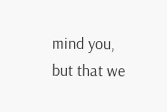mind you, but that we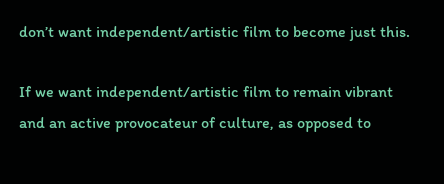don’t want independent/artistic film to become just this.

If we want independent/artistic film to remain vibrant and an active provocateur of culture, as opposed to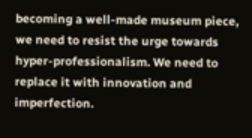becoming a well-made museum piece, we need to resist the urge towards hyper-professionalism. We need to replace it with innovation and imperfection.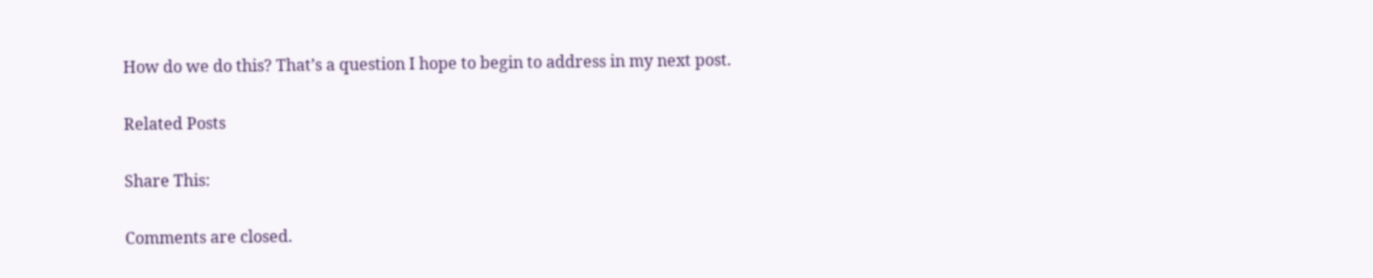How do we do this? That’s a question I hope to begin to address in my next post.

Related Posts

Share This:

Comments are closed.